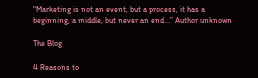"Marketing is not an event, but a process, it has a beginning, a middle, but never an end...” Author unknown

The Blog

4 Reasons to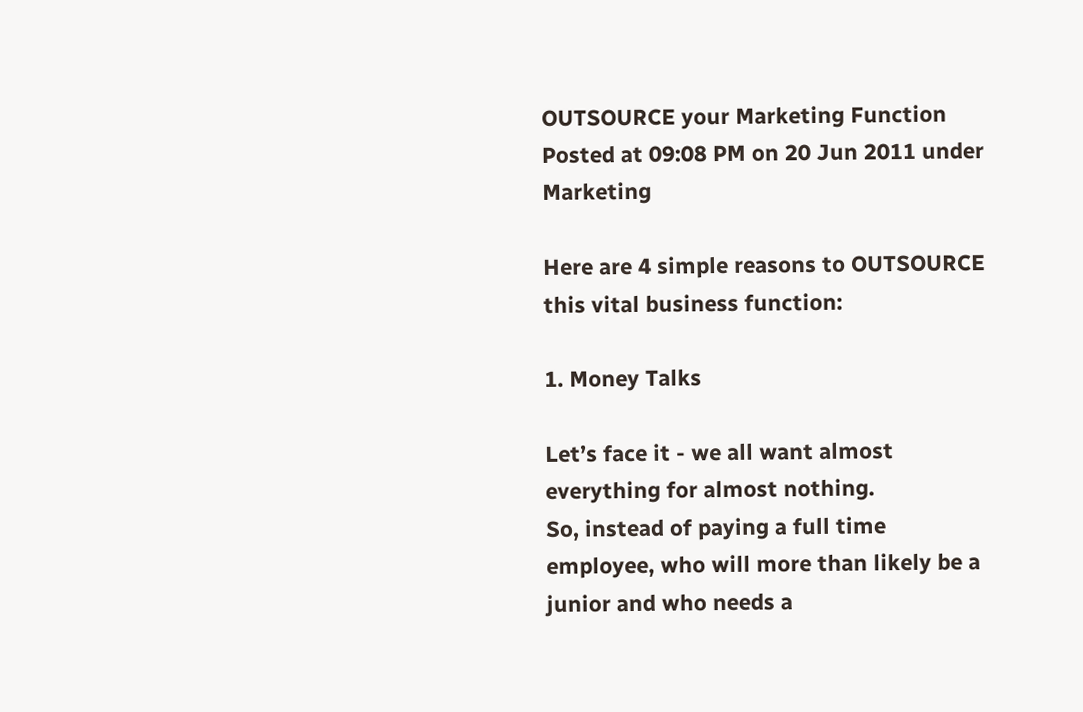OUTSOURCE your Marketing Function
Posted at 09:08 PM on 20 Jun 2011 under Marketing

Here are 4 simple reasons to OUTSOURCE this vital business function:

1. Money Talks

Let’s face it - we all want almost everything for almost nothing.
So, instead of paying a full time employee, who will more than likely be a junior and who needs a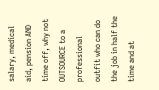salary, medical aid, pension AND time off, why not OUTSOURCE to a professional outfit who can do the job in half the time and at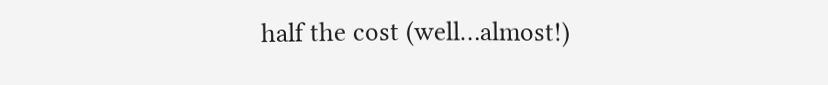half the cost (well…almost!)